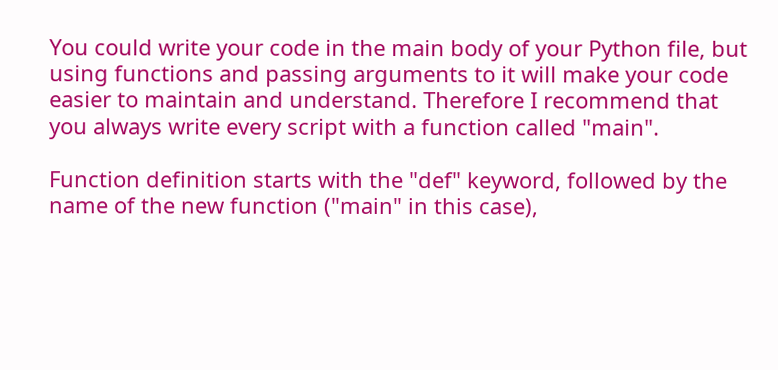You could write your code in the main body of your Python file, but using functions and passing arguments to it will make your code easier to maintain and understand. Therefore I recommend that you always write every script with a function called "main".

Function definition starts with the "def" keyword, followed by the name of the new function ("main" in this case),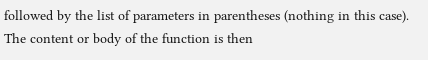followed by the list of parameters in parentheses (nothing in this case). The content or body of the function is then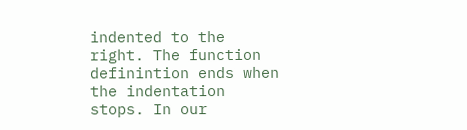indented to the right. The function definintion ends when the indentation stops. In our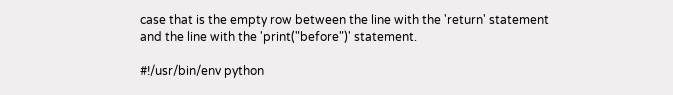case that is the empty row between the line with the 'return' statement and the line with the 'print("before")' statement.

#!/usr/bin/env python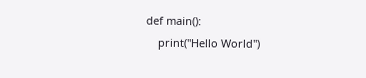def main():
    print("Hello World")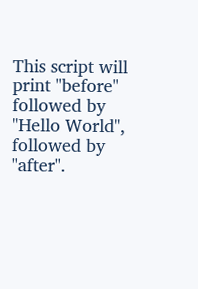This script will print "before" followed by "Hello World", followed by "after".